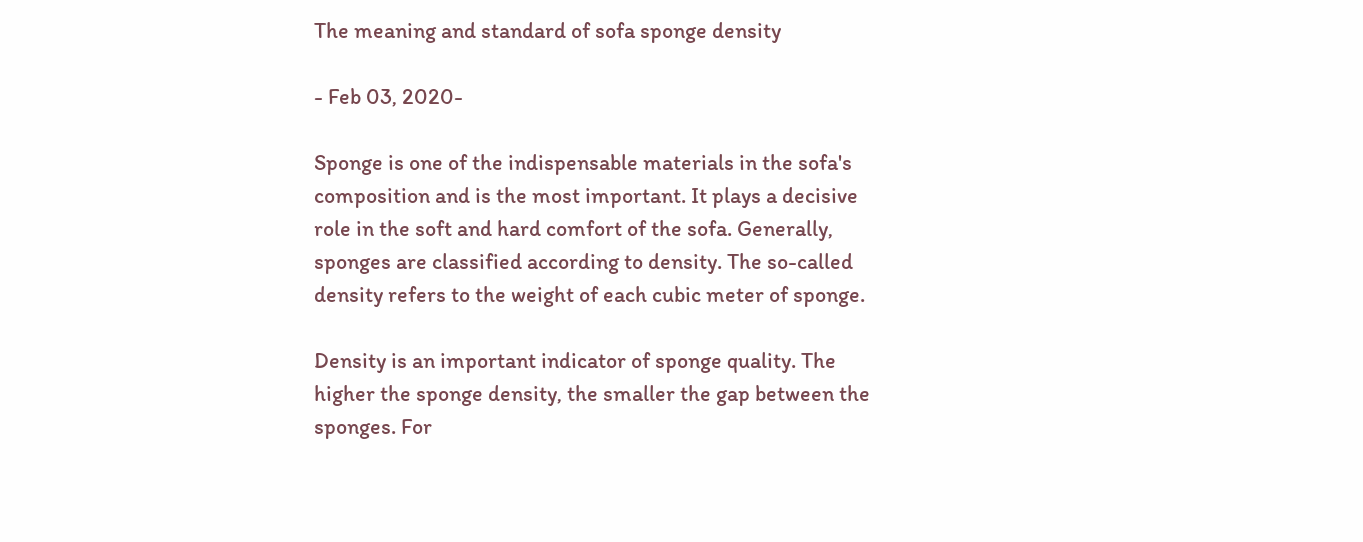The meaning and standard of sofa sponge density

- Feb 03, 2020-

Sponge is one of the indispensable materials in the sofa's composition and is the most important. It plays a decisive role in the soft and hard comfort of the sofa. Generally, sponges are classified according to density. The so-called density refers to the weight of each cubic meter of sponge.

Density is an important indicator of sponge quality. The higher the sponge density, the smaller the gap between the sponges. For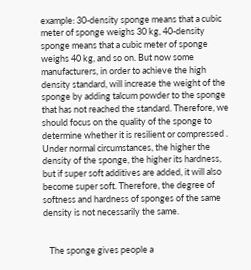example: 30-density sponge means that a cubic meter of sponge weighs 30 kg, 40-density sponge means that a cubic meter of sponge weighs 40 kg, and so on. But now some manufacturers, in order to achieve the high density standard, will increase the weight of the sponge by adding talcum powder to the sponge that has not reached the standard. Therefore, we should focus on the quality of the sponge to determine whether it is resilient or compressed . Under normal circumstances, the higher the density of the sponge, the higher its hardness, but if super soft additives are added, it will also become super soft. Therefore, the degree of softness and hardness of sponges of the same density is not necessarily the same.


   The sponge gives people a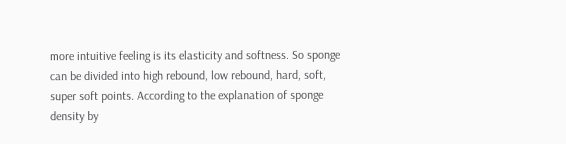more intuitive feeling is its elasticity and softness. So sponge can be divided into high rebound, low rebound, hard, soft, super soft points. According to the explanation of sponge density by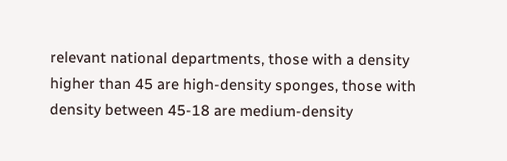relevant national departments, those with a density higher than 45 are high-density sponges, those with density between 45-18 are medium-density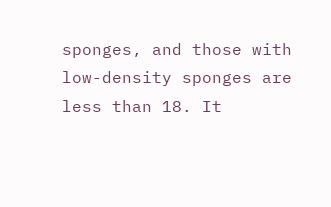sponges, and those with low-density sponges are less than 18. It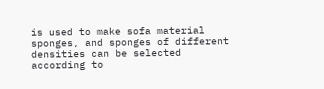is used to make sofa material sponges, and sponges of different densities can be selected according to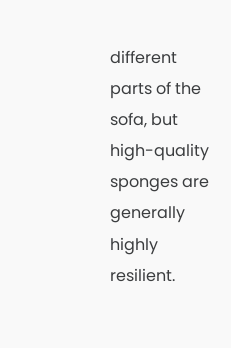different parts of the sofa, but high-quality sponges are generally highly resilient.